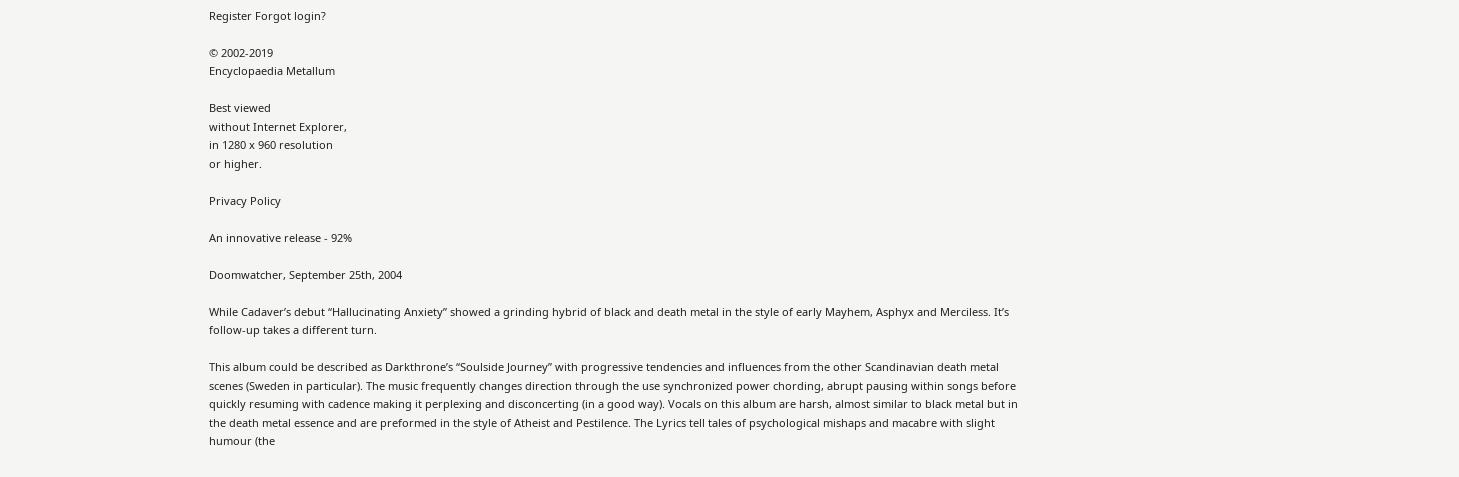Register Forgot login?

© 2002-2019
Encyclopaedia Metallum

Best viewed
without Internet Explorer,
in 1280 x 960 resolution
or higher.

Privacy Policy

An innovative release - 92%

Doomwatcher, September 25th, 2004

While Cadaver’s debut “Hallucinating Anxiety” showed a grinding hybrid of black and death metal in the style of early Mayhem, Asphyx and Merciless. It’s follow-up takes a different turn.

This album could be described as Darkthrone’s “Soulside Journey” with progressive tendencies and influences from the other Scandinavian death metal scenes (Sweden in particular). The music frequently changes direction through the use synchronized power chording, abrupt pausing within songs before quickly resuming with cadence making it perplexing and disconcerting (in a good way). Vocals on this album are harsh, almost similar to black metal but in the death metal essence and are preformed in the style of Atheist and Pestilence. The Lyrics tell tales of psychological mishaps and macabre with slight humour (the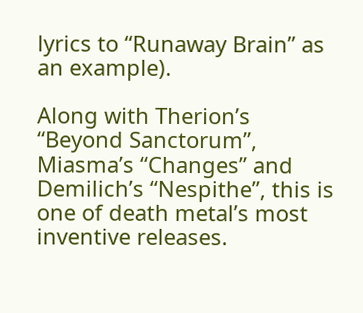lyrics to “Runaway Brain” as an example).

Along with Therion’s “Beyond Sanctorum”, Miasma’s “Changes” and Demilich’s “Nespithe”, this is one of death metal’s most inventive releases.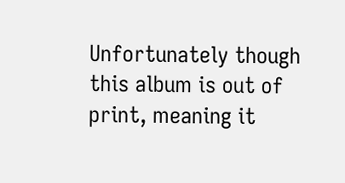Unfortunately though this album is out of print, meaning it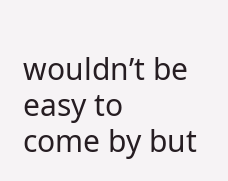wouldn’t be easy to come by but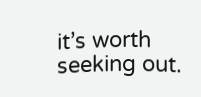it’s worth seeking out.